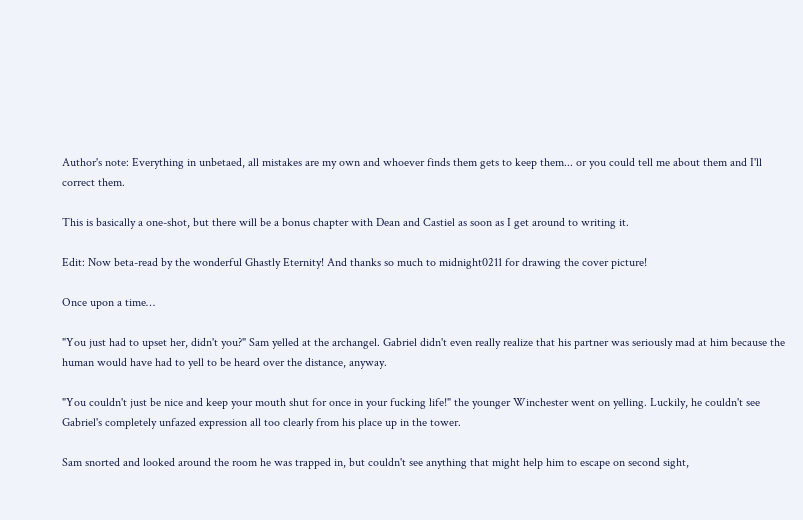Author's note: Everything in unbetaed, all mistakes are my own and whoever finds them gets to keep them... or you could tell me about them and I'll correct them.

This is basically a one-shot, but there will be a bonus chapter with Dean and Castiel as soon as I get around to writing it.

Edit: Now beta-read by the wonderful Ghastly Eternity! And thanks so much to midnight0211 for drawing the cover picture!

Once upon a time…

"You just had to upset her, didn't you?" Sam yelled at the archangel. Gabriel didn't even really realize that his partner was seriously mad at him because the human would have had to yell to be heard over the distance, anyway.

"You couldn't just be nice and keep your mouth shut for once in your fucking life!" the younger Winchester went on yelling. Luckily, he couldn't see Gabriel's completely unfazed expression all too clearly from his place up in the tower.

Sam snorted and looked around the room he was trapped in, but couldn't see anything that might help him to escape on second sight,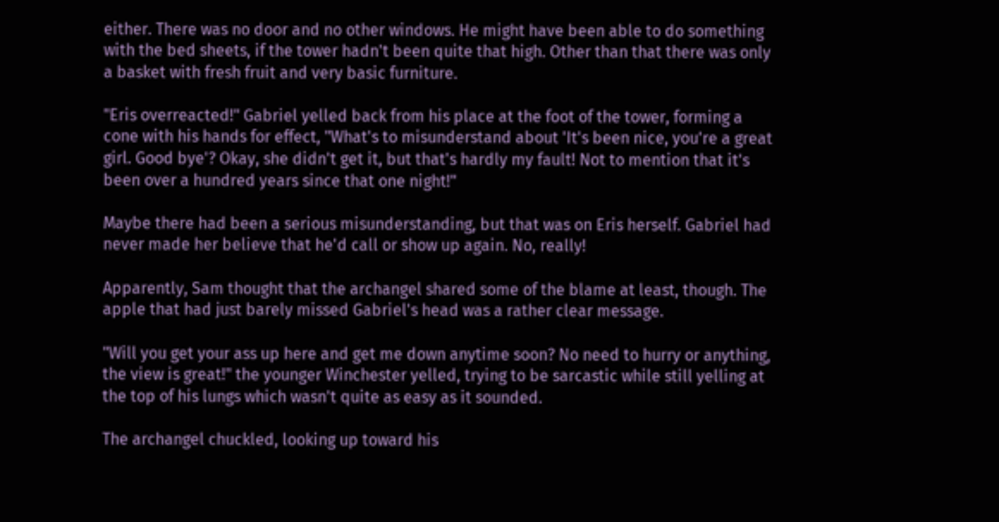either. There was no door and no other windows. He might have been able to do something with the bed sheets, if the tower hadn't been quite that high. Other than that there was only a basket with fresh fruit and very basic furniture.

"Eris overreacted!" Gabriel yelled back from his place at the foot of the tower, forming a cone with his hands for effect, "What's to misunderstand about 'It's been nice, you're a great girl. Good bye'? Okay, she didn't get it, but that's hardly my fault! Not to mention that it's been over a hundred years since that one night!"

Maybe there had been a serious misunderstanding, but that was on Eris herself. Gabriel had never made her believe that he'd call or show up again. No, really!

Apparently, Sam thought that the archangel shared some of the blame at least, though. The apple that had just barely missed Gabriel's head was a rather clear message.

"Will you get your ass up here and get me down anytime soon? No need to hurry or anything, the view is great!" the younger Winchester yelled, trying to be sarcastic while still yelling at the top of his lungs which wasn't quite as easy as it sounded.

The archangel chuckled, looking up toward his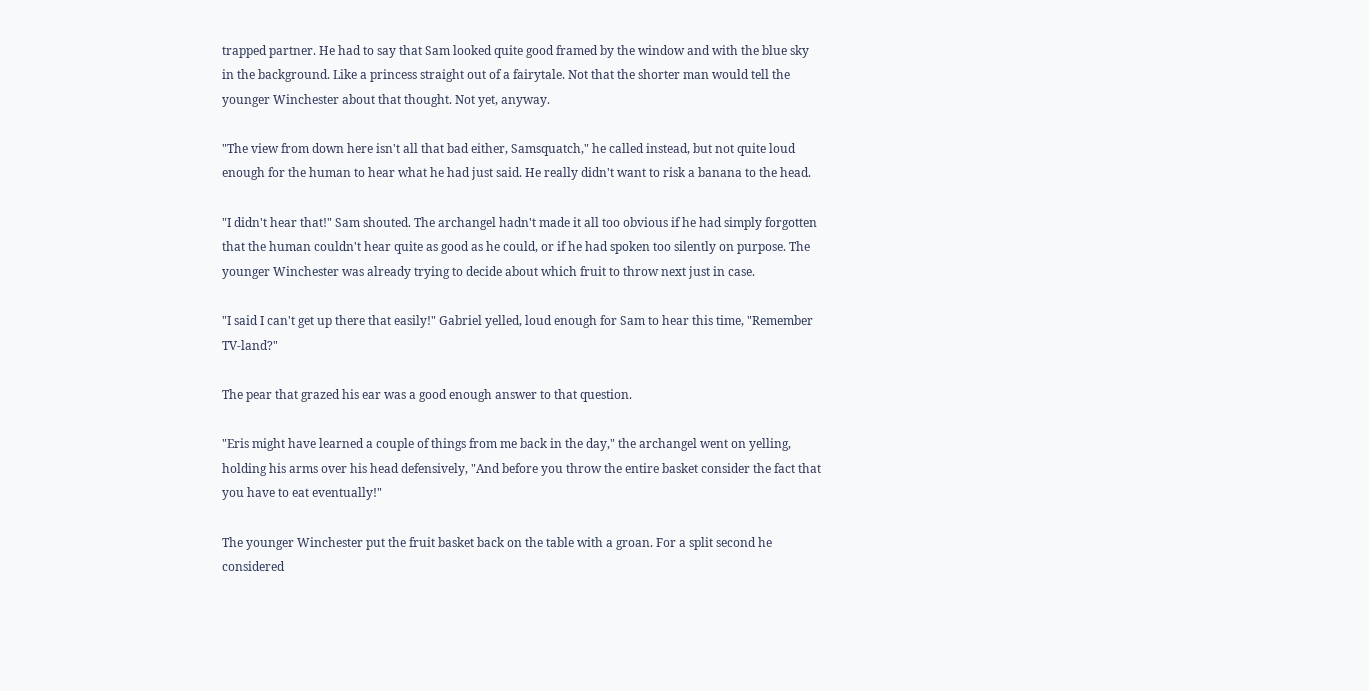trapped partner. He had to say that Sam looked quite good framed by the window and with the blue sky in the background. Like a princess straight out of a fairytale. Not that the shorter man would tell the younger Winchester about that thought. Not yet, anyway.

"The view from down here isn't all that bad either, Samsquatch," he called instead, but not quite loud enough for the human to hear what he had just said. He really didn't want to risk a banana to the head.

"I didn't hear that!" Sam shouted. The archangel hadn't made it all too obvious if he had simply forgotten that the human couldn't hear quite as good as he could, or if he had spoken too silently on purpose. The younger Winchester was already trying to decide about which fruit to throw next just in case.

"I said I can't get up there that easily!" Gabriel yelled, loud enough for Sam to hear this time, "Remember TV-land?"

The pear that grazed his ear was a good enough answer to that question.

"Eris might have learned a couple of things from me back in the day," the archangel went on yelling, holding his arms over his head defensively, "And before you throw the entire basket consider the fact that you have to eat eventually!"

The younger Winchester put the fruit basket back on the table with a groan. For a split second he considered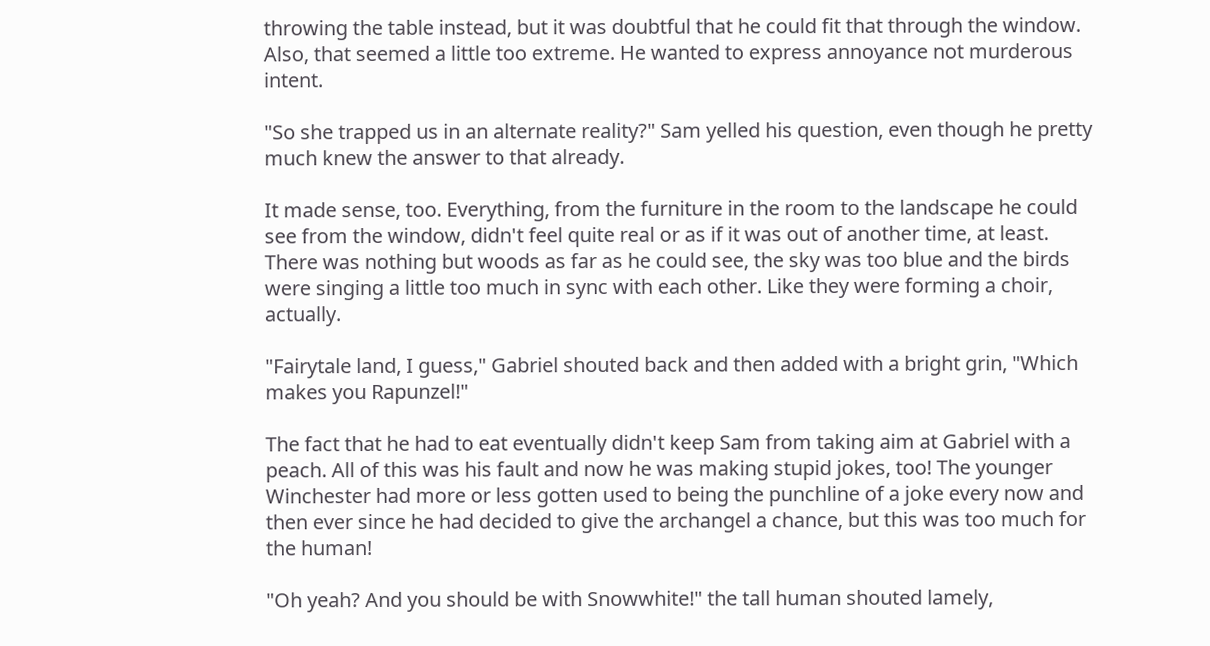throwing the table instead, but it was doubtful that he could fit that through the window. Also, that seemed a little too extreme. He wanted to express annoyance not murderous intent.

"So she trapped us in an alternate reality?" Sam yelled his question, even though he pretty much knew the answer to that already.

It made sense, too. Everything, from the furniture in the room to the landscape he could see from the window, didn't feel quite real or as if it was out of another time, at least. There was nothing but woods as far as he could see, the sky was too blue and the birds were singing a little too much in sync with each other. Like they were forming a choir, actually.

"Fairytale land, I guess," Gabriel shouted back and then added with a bright grin, "Which makes you Rapunzel!"

The fact that he had to eat eventually didn't keep Sam from taking aim at Gabriel with a peach. All of this was his fault and now he was making stupid jokes, too! The younger Winchester had more or less gotten used to being the punchline of a joke every now and then ever since he had decided to give the archangel a chance, but this was too much for the human!

"Oh yeah? And you should be with Snowwhite!" the tall human shouted lamely,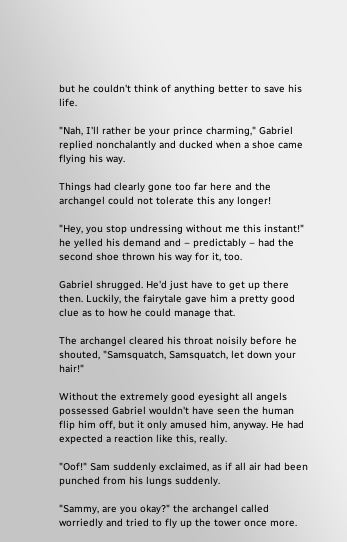but he couldn't think of anything better to save his life.

"Nah, I'll rather be your prince charming," Gabriel replied nonchalantly and ducked when a shoe came flying his way.

Things had clearly gone too far here and the archangel could not tolerate this any longer!

"Hey, you stop undressing without me this instant!" he yelled his demand and – predictably – had the second shoe thrown his way for it, too.

Gabriel shrugged. He'd just have to get up there then. Luckily, the fairytale gave him a pretty good clue as to how he could manage that.

The archangel cleared his throat noisily before he shouted, "Samsquatch, Samsquatch, let down your hair!"

Without the extremely good eyesight all angels possessed Gabriel wouldn't have seen the human flip him off, but it only amused him, anyway. He had expected a reaction like this, really.

"Oof!" Sam suddenly exclaimed, as if all air had been punched from his lungs suddenly.

"Sammy, are you okay?" the archangel called worriedly and tried to fly up the tower once more.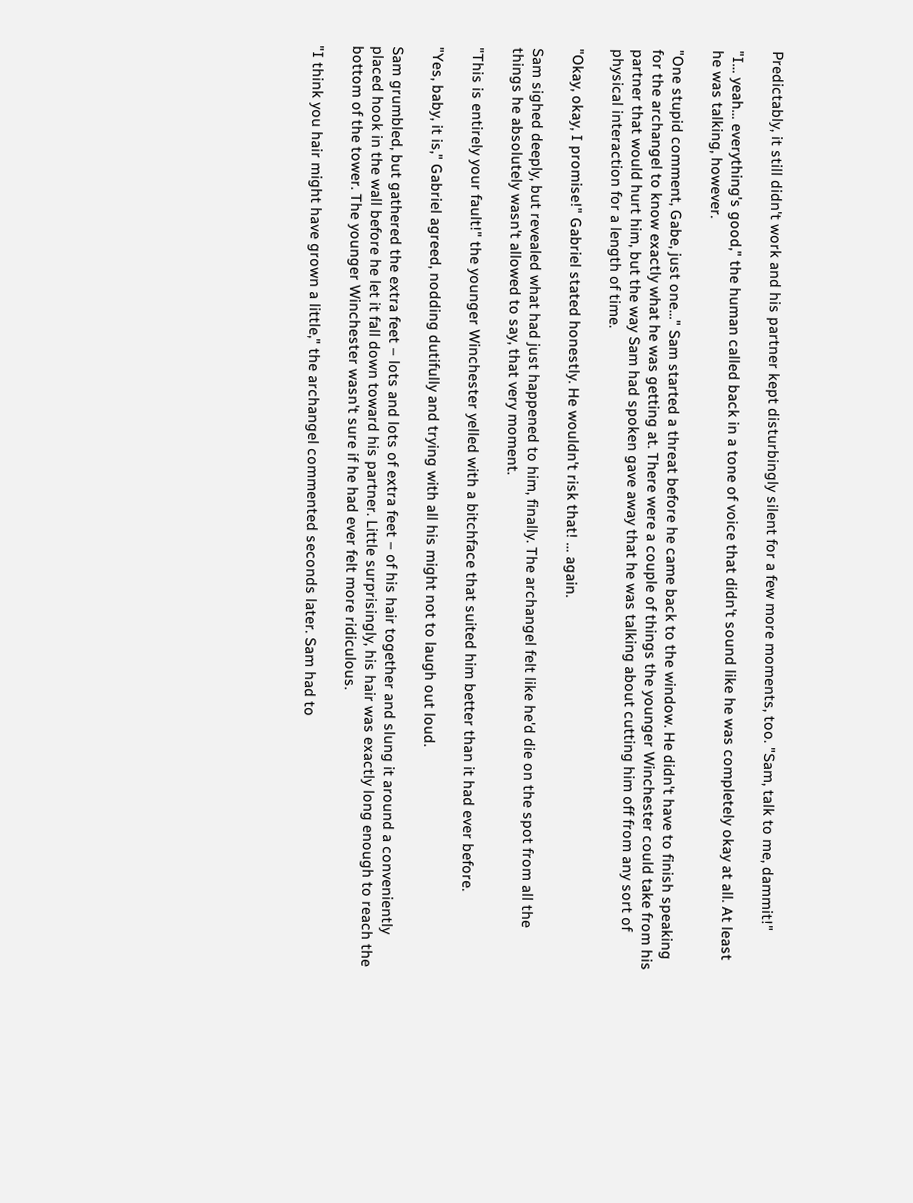Predictably, it still didn't work and his partner kept disturbingly silent for a few more moments, too. "Sam, talk to me, dammit!"

"I… yeah… everything's good," the human called back in a tone of voice that didn't sound like he was completely okay at all. At least he was talking, however.

"One stupid comment, Gabe, just one…" Sam started a threat before he came back to the window. He didn't have to finish speaking for the archangel to know exactly what he was getting at. There were a couple of things the younger Winchester could take from his partner that would hurt him, but the way Sam had spoken gave away that he was talking about cutting him off from any sort of physical interaction for a length of time.

"Okay, okay, I promise!" Gabriel stated honestly. He wouldn't risk that! … again.

Sam sighed deeply, but revealed what had just happened to him, finally. The archangel felt like he'd die on the spot from all the things he absolutely wasn't allowed to say, that very moment.

"This is entirely your fault!" the younger Winchester yelled with a bitchface that suited him better than it had ever before.

"Yes, baby, it is," Gabriel agreed, nodding dutifully and trying with all his might not to laugh out loud.

Sam grumbled, but gathered the extra feet – lots and lots of extra feet – of his hair together and slung it around a conveniently placed hook in the wall before he let it fall down toward his partner. Little surprisingly, his hair was exactly long enough to reach the bottom of the tower. The younger Winchester wasn't sure if he had ever felt more ridiculous.

"I think you hair might have grown a little," the archangel commented seconds later. Sam had to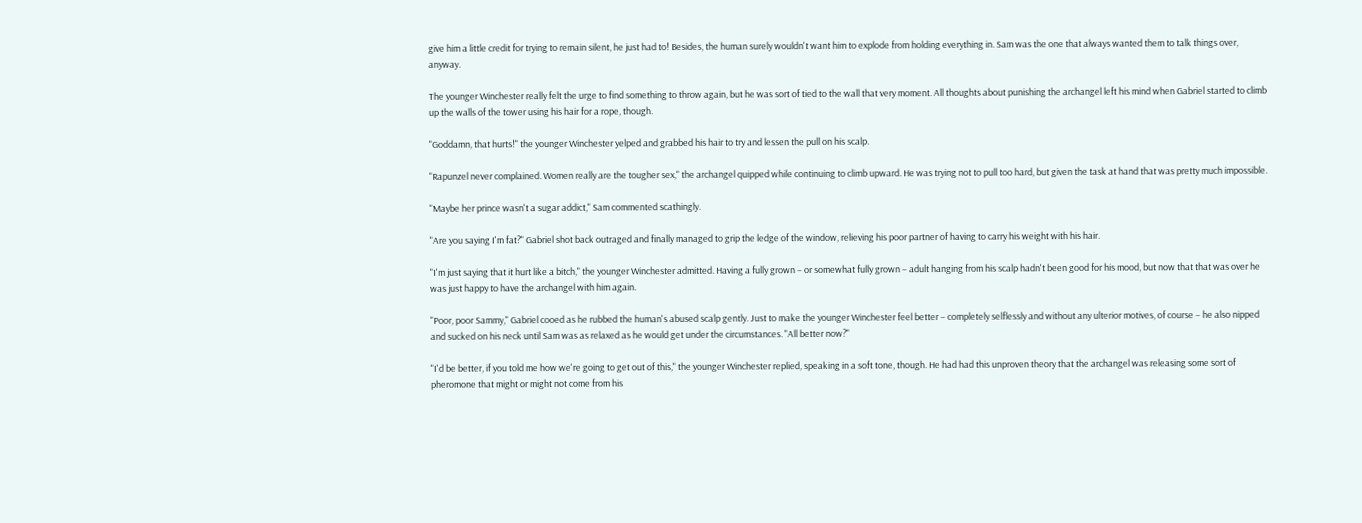give him a little credit for trying to remain silent, he just had to! Besides, the human surely wouldn't want him to explode from holding everything in. Sam was the one that always wanted them to talk things over, anyway.

The younger Winchester really felt the urge to find something to throw again, but he was sort of tied to the wall that very moment. All thoughts about punishing the archangel left his mind when Gabriel started to climb up the walls of the tower using his hair for a rope, though.

"Goddamn, that hurts!" the younger Winchester yelped and grabbed his hair to try and lessen the pull on his scalp.

"Rapunzel never complained. Women really are the tougher sex," the archangel quipped while continuing to climb upward. He was trying not to pull too hard, but given the task at hand that was pretty much impossible.

"Maybe her prince wasn't a sugar addict," Sam commented scathingly.

"Are you saying I'm fat?" Gabriel shot back outraged and finally managed to grip the ledge of the window, relieving his poor partner of having to carry his weight with his hair.

"I'm just saying that it hurt like a bitch," the younger Winchester admitted. Having a fully grown – or somewhat fully grown – adult hanging from his scalp hadn't been good for his mood, but now that that was over he was just happy to have the archangel with him again.

"Poor, poor Sammy," Gabriel cooed as he rubbed the human's abused scalp gently. Just to make the younger Winchester feel better – completely selflessly and without any ulterior motives, of course – he also nipped and sucked on his neck until Sam was as relaxed as he would get under the circumstances. "All better now?"

"I'd be better, if you told me how we're going to get out of this," the younger Winchester replied, speaking in a soft tone, though. He had had this unproven theory that the archangel was releasing some sort of pheromone that might or might not come from his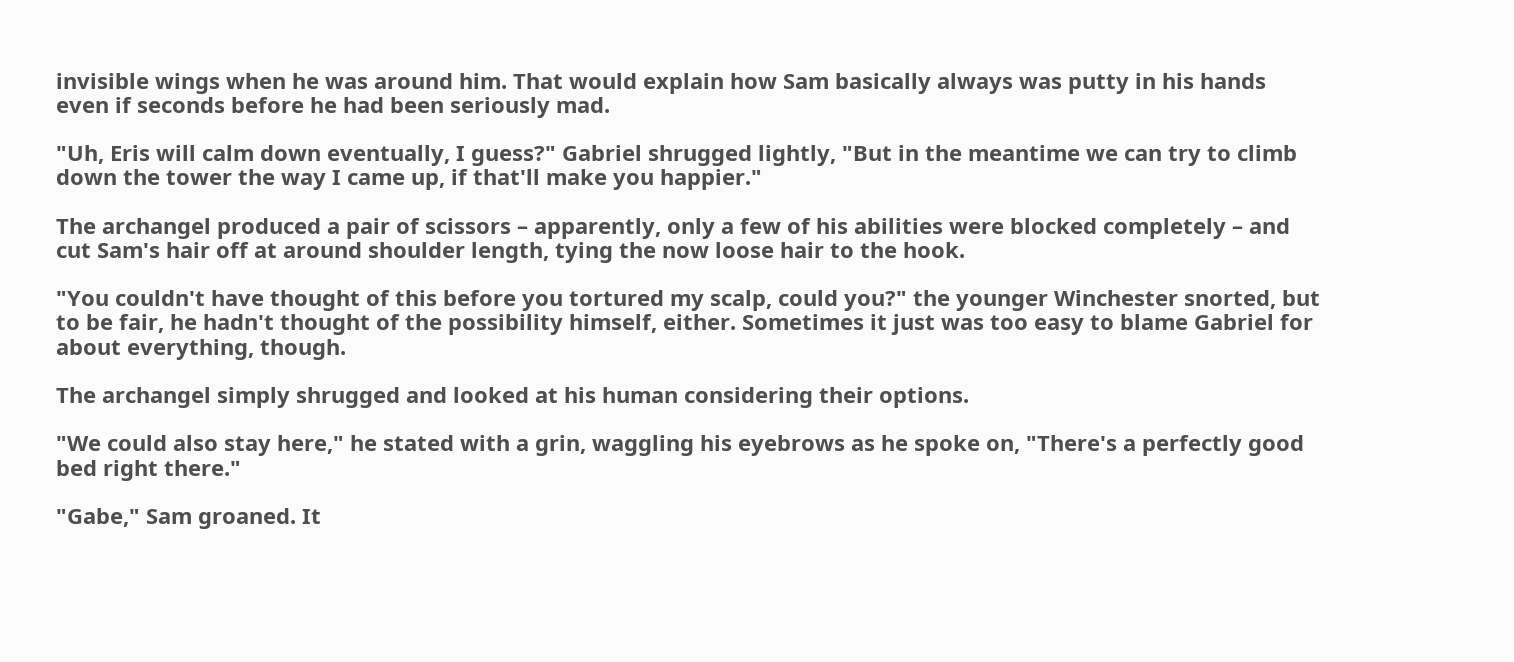invisible wings when he was around him. That would explain how Sam basically always was putty in his hands even if seconds before he had been seriously mad.

"Uh, Eris will calm down eventually, I guess?" Gabriel shrugged lightly, "But in the meantime we can try to climb down the tower the way I came up, if that'll make you happier."

The archangel produced a pair of scissors – apparently, only a few of his abilities were blocked completely – and cut Sam's hair off at around shoulder length, tying the now loose hair to the hook.

"You couldn't have thought of this before you tortured my scalp, could you?" the younger Winchester snorted, but to be fair, he hadn't thought of the possibility himself, either. Sometimes it just was too easy to blame Gabriel for about everything, though.

The archangel simply shrugged and looked at his human considering their options.

"We could also stay here," he stated with a grin, waggling his eyebrows as he spoke on, "There's a perfectly good bed right there."

"Gabe," Sam groaned. It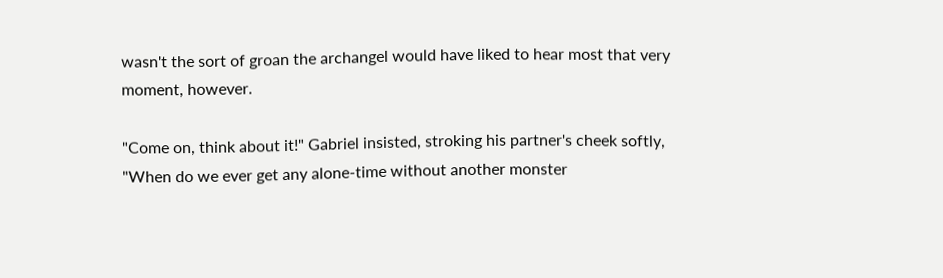wasn't the sort of groan the archangel would have liked to hear most that very moment, however.

"Come on, think about it!" Gabriel insisted, stroking his partner's cheek softly, "When do we ever get any alone-time without another monster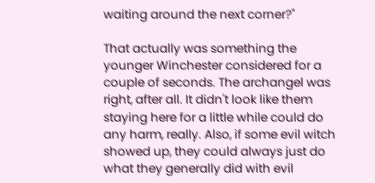waiting around the next corner?"

That actually was something the younger Winchester considered for a couple of seconds. The archangel was right, after all. It didn't look like them staying here for a little while could do any harm, really. Also, if some evil witch showed up, they could always just do what they generally did with evil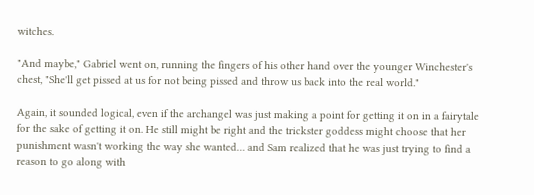witches.

"And maybe," Gabriel went on, running the fingers of his other hand over the younger Winchester's chest, "She'll get pissed at us for not being pissed and throw us back into the real world."

Again, it sounded logical, even if the archangel was just making a point for getting it on in a fairytale for the sake of getting it on. He still might be right and the trickster goddess might choose that her punishment wasn't working the way she wanted… and Sam realized that he was just trying to find a reason to go along with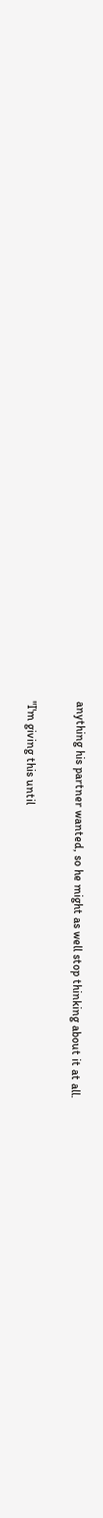anything his partner wanted, so he might as well stop thinking about it at all.

"I'm giving this until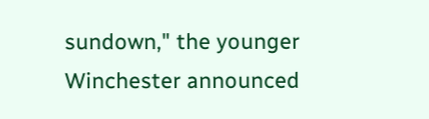sundown," the younger Winchester announced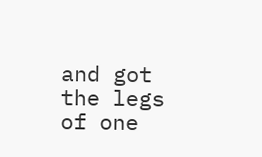and got the legs of one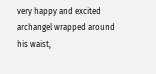very happy and excited archangel wrapped around his waist,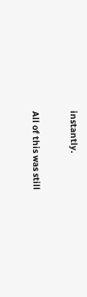instantly.

All of this was still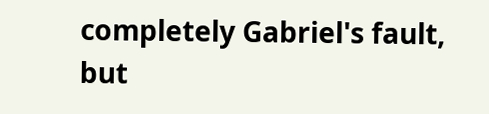completely Gabriel's fault, but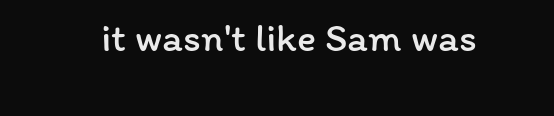it wasn't like Sam was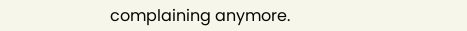complaining anymore.